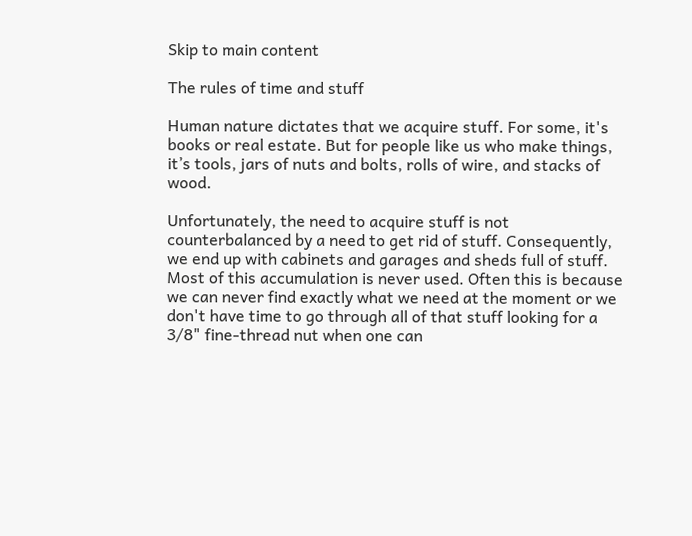Skip to main content

The rules of time and stuff

Human nature dictates that we acquire stuff. For some, it's books or real estate. But for people like us who make things, it’s tools, jars of nuts and bolts, rolls of wire, and stacks of wood.

Unfortunately, the need to acquire stuff is not counterbalanced by a need to get rid of stuff. Consequently, we end up with cabinets and garages and sheds full of stuff. Most of this accumulation is never used. Often this is because we can never find exactly what we need at the moment or we don't have time to go through all of that stuff looking for a 3/8" fine-thread nut when one can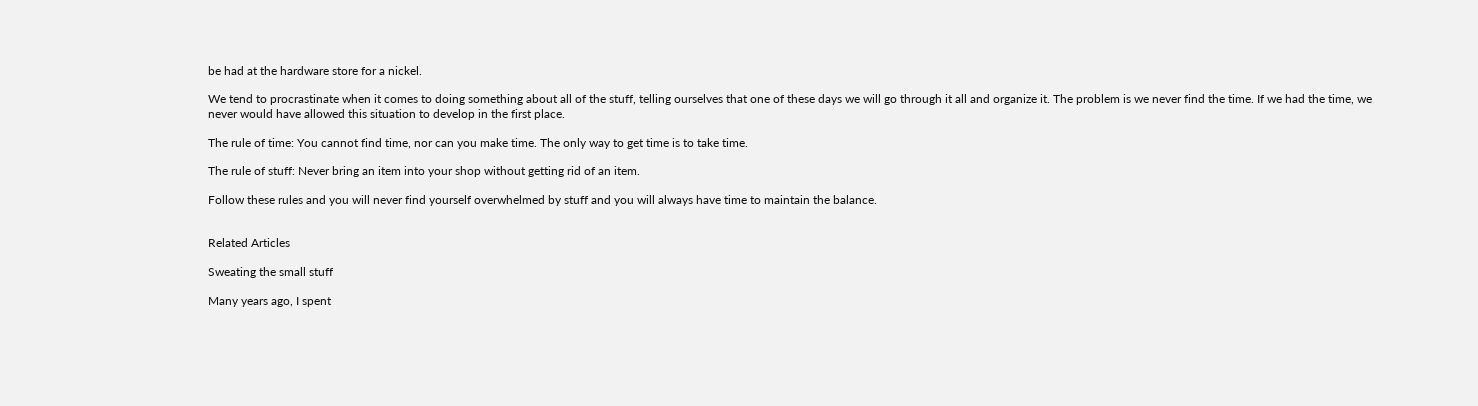be had at the hardware store for a nickel.

We tend to procrastinate when it comes to doing something about all of the stuff, telling ourselves that one of these days we will go through it all and organize it. The problem is we never find the time. If we had the time, we never would have allowed this situation to develop in the first place.

The rule of time: You cannot find time, nor can you make time. The only way to get time is to take time.

The rule of stuff: Never bring an item into your shop without getting rid of an item.

Follow these rules and you will never find yourself overwhelmed by stuff and you will always have time to maintain the balance.


Related Articles

Sweating the small stuff

Many years ago, I spent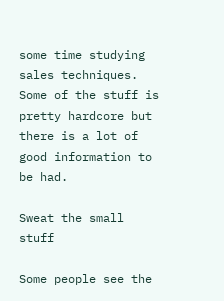some time studying sales techniques. Some of the stuff is pretty hardcore but there is a lot of good information to be had.

Sweat the small stuff

Some people see the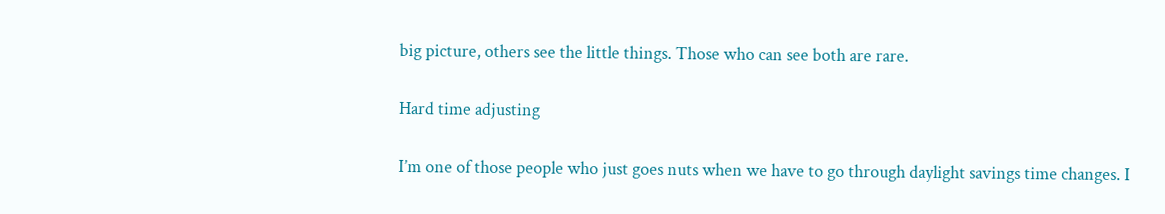big picture, others see the little things. Those who can see both are rare.

Hard time adjusting

I’m one of those people who just goes nuts when we have to go through daylight savings time changes. I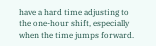have a hard time adjusting to the one-hour shift, especially when the time jumps forward.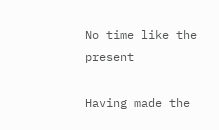No time like the present

Having made the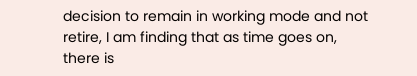decision to remain in working mode and not retire, I am finding that as time goes on, there is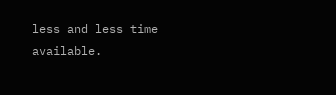less and less time available.